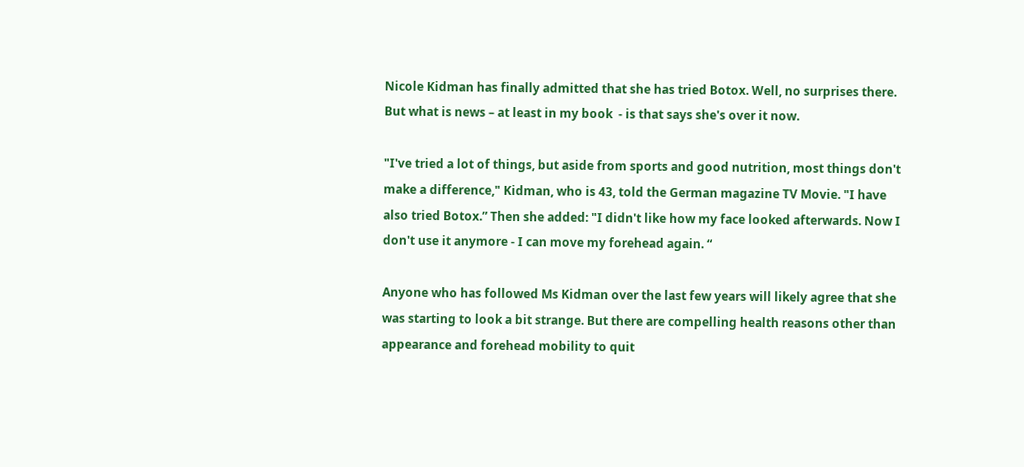Nicole Kidman has finally admitted that she has tried Botox. Well, no surprises there. But what is news – at least in my book  - is that says she's over it now.

"I've tried a lot of things, but aside from sports and good nutrition, most things don't make a difference," Kidman, who is 43, told the German magazine TV Movie. "I have also tried Botox.” Then she added: "I didn't like how my face looked afterwards. Now I don't use it anymore - I can move my forehead again. “

Anyone who has followed Ms Kidman over the last few years will likely agree that she was starting to look a bit strange. But there are compelling health reasons other than appearance and forehead mobility to quit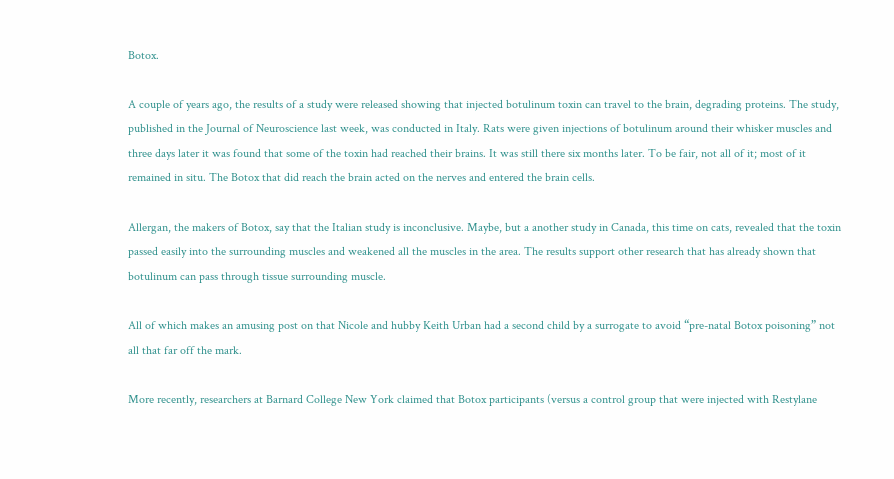Botox.

A couple of years ago, the results of a study were released showing that injected botulinum toxin can travel to the brain, degrading proteins. The study, published in the Journal of Neuroscience last week, was conducted in Italy. Rats were given injections of botulinum around their whisker muscles and three days later it was found that some of the toxin had reached their brains. It was still there six months later. To be fair, not all of it; most of it remained in situ. The Botox that did reach the brain acted on the nerves and entered the brain cells.

Allergan, the makers of Botox, say that the Italian study is inconclusive. Maybe, but a another study in Canada, this time on cats, revealed that the toxin passed easily into the surrounding muscles and weakened all the muscles in the area. The results support other research that has already shown that botulinum can pass through tissue surrounding muscle.

All of which makes an amusing post on that Nicole and hubby Keith Urban had a second child by a surrogate to avoid “pre-natal Botox poisoning” not all that far off the mark.

More recently, researchers at Barnard College New York claimed that Botox participants (versus a control group that were injected with Restylane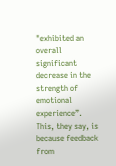"exhibited an overall significant decrease in the strength of emotional experience”. This, they say, is because feedback from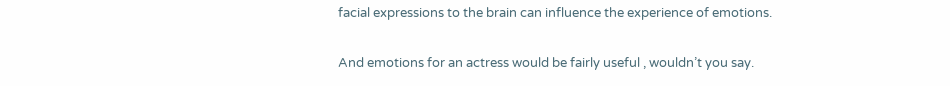facial expressions to the brain can influence the experience of emotions.

And emotions for an actress would be fairly useful , wouldn’t you say.